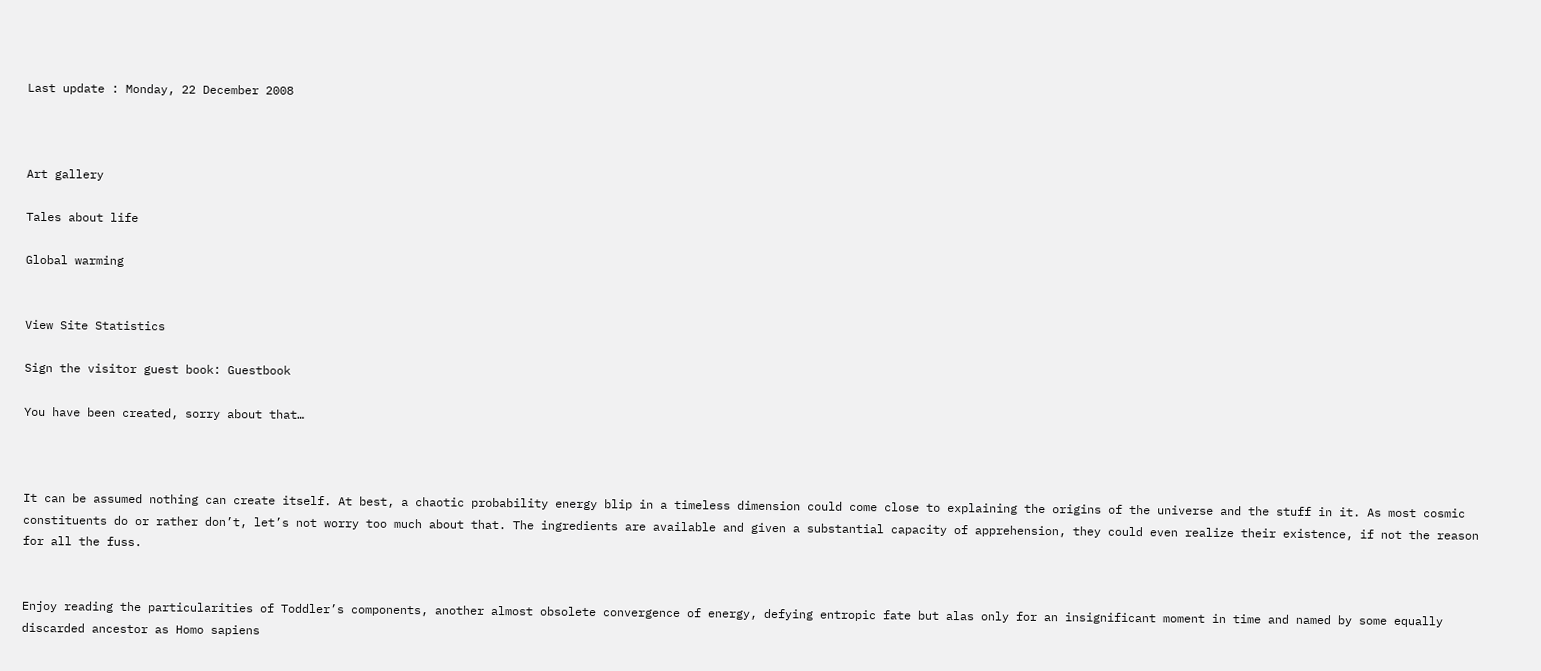Last update : Monday, 22 December 2008



Art gallery

Tales about life

Global warming


View Site Statistics

Sign the visitor guest book: Guestbook

You have been created, sorry about that…



It can be assumed nothing can create itself. At best, a chaotic probability energy blip in a timeless dimension could come close to explaining the origins of the universe and the stuff in it. As most cosmic constituents do or rather don’t, let’s not worry too much about that. The ingredients are available and given a substantial capacity of apprehension, they could even realize their existence, if not the reason for all the fuss.


Enjoy reading the particularities of Toddler’s components, another almost obsolete convergence of energy, defying entropic fate but alas only for an insignificant moment in time and named by some equally discarded ancestor as Homo sapiens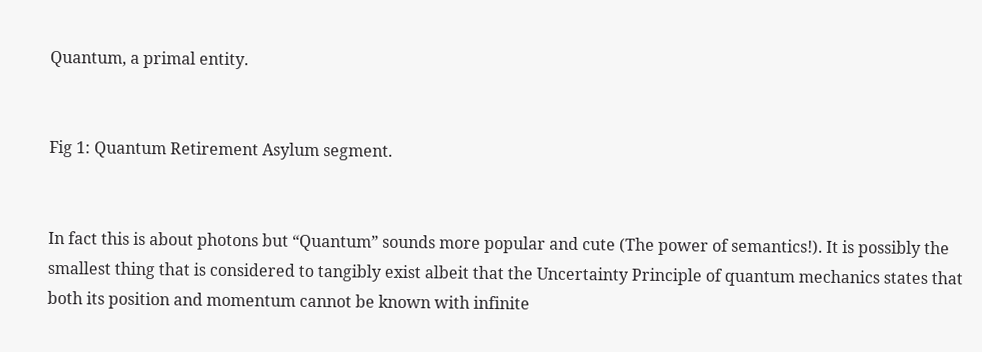Quantum, a primal entity.


Fig 1: Quantum Retirement Asylum segment.


In fact this is about photons but “Quantum” sounds more popular and cute (The power of semantics!). It is possibly the smallest thing that is considered to tangibly exist albeit that the Uncertainty Principle of quantum mechanics states that both its position and momentum cannot be known with infinite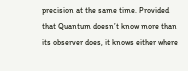precision at the same time. Provided that Quantum doesn’t know more than its observer does, it knows either where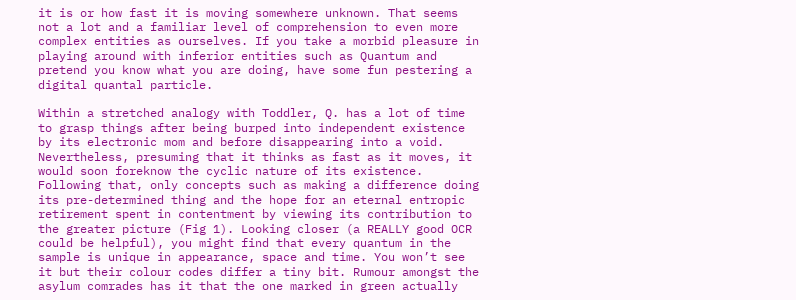it is or how fast it is moving somewhere unknown. That seems not a lot and a familiar level of comprehension to even more complex entities as ourselves. If you take a morbid pleasure in playing around with inferior entities such as Quantum and pretend you know what you are doing, have some fun pestering a digital quantal particle.

Within a stretched analogy with Toddler, Q. has a lot of time to grasp things after being burped into independent existence by its electronic mom and before disappearing into a void. Nevertheless, presuming that it thinks as fast as it moves, it would soon foreknow the cyclic nature of its existence. Following that, only concepts such as making a difference doing its pre-determined thing and the hope for an eternal entropic retirement spent in contentment by viewing its contribution to the greater picture (Fig 1). Looking closer (a REALLY good OCR could be helpful), you might find that every quantum in the sample is unique in appearance, space and time. You won’t see it but their colour codes differ a tiny bit. Rumour amongst the asylum comrades has it that the one marked in green actually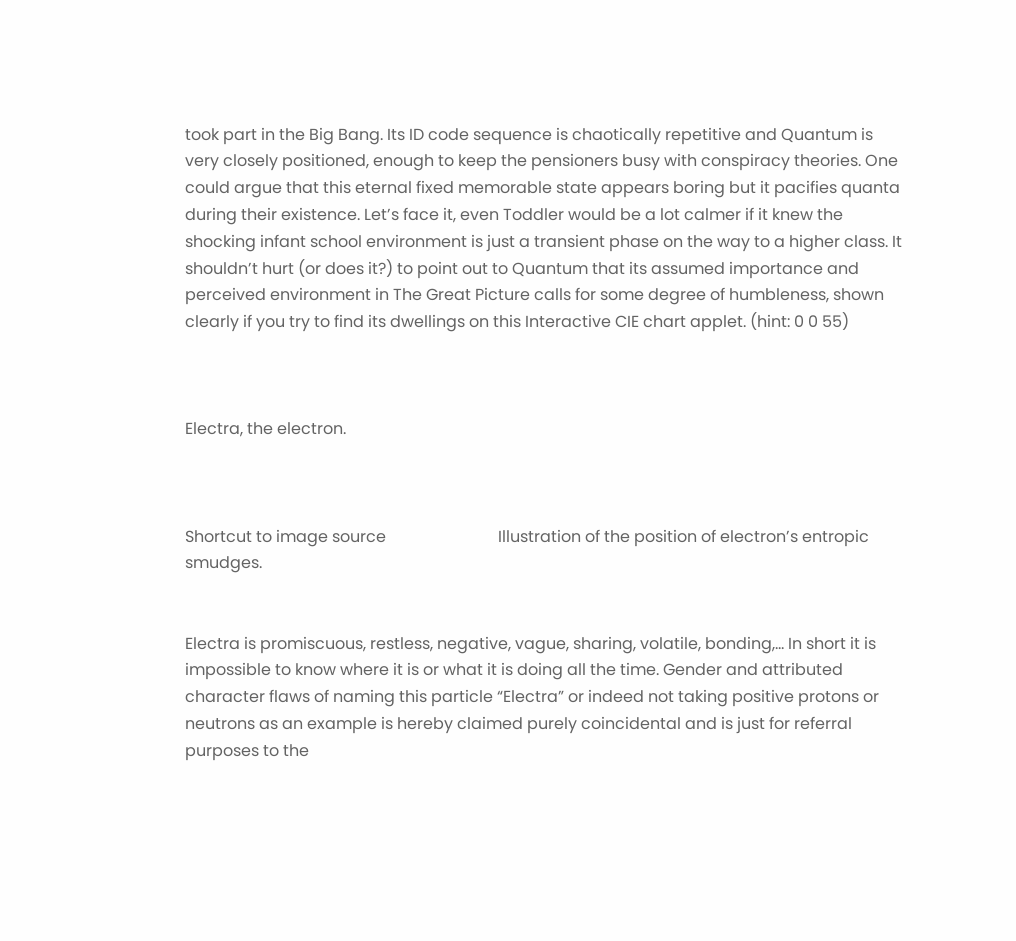took part in the Big Bang. Its ID code sequence is chaotically repetitive and Quantum is very closely positioned, enough to keep the pensioners busy with conspiracy theories. One could argue that this eternal fixed memorable state appears boring but it pacifies quanta during their existence. Let’s face it, even Toddler would be a lot calmer if it knew the shocking infant school environment is just a transient phase on the way to a higher class. It shouldn’t hurt (or does it?) to point out to Quantum that its assumed importance and perceived environment in The Great Picture calls for some degree of humbleness, shown clearly if you try to find its dwellings on this Interactive CIE chart applet. (hint: 0 0 55)



Electra, the electron.



Shortcut to image source                            Illustration of the position of electron’s entropic smudges.


Electra is promiscuous, restless, negative, vague, sharing, volatile, bonding,… In short it is impossible to know where it is or what it is doing all the time. Gender and attributed character flaws of naming this particle “Electra” or indeed not taking positive protons or neutrons as an example is hereby claimed purely coincidental and is just for referral purposes to the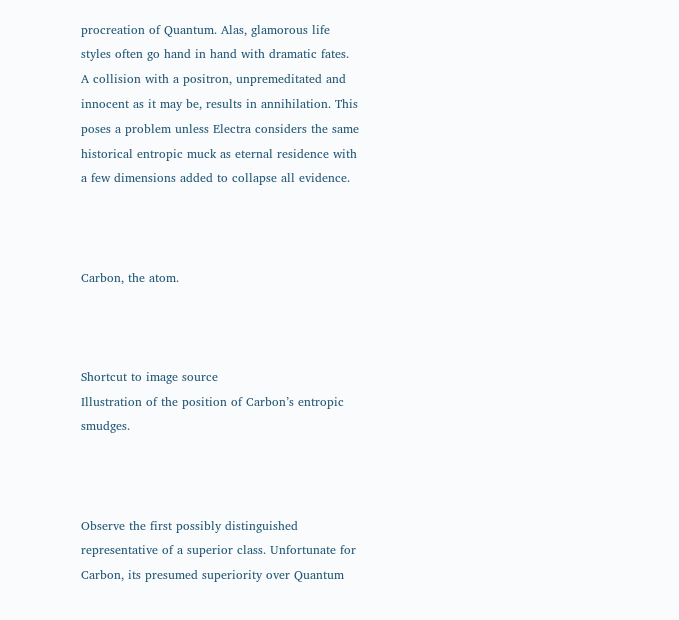procreation of Quantum. Alas, glamorous life styles often go hand in hand with dramatic fates. A collision with a positron, unpremeditated and innocent as it may be, results in annihilation. This poses a problem unless Electra considers the same historical entropic muck as eternal residence with a few dimensions added to collapse all evidence.



Carbon, the atom.



Shortcut to image source                                      Illustration of the position of Carbon’s entropic smudges.



Observe the first possibly distinguished representative of a superior class. Unfortunate for Carbon, its presumed superiority over Quantum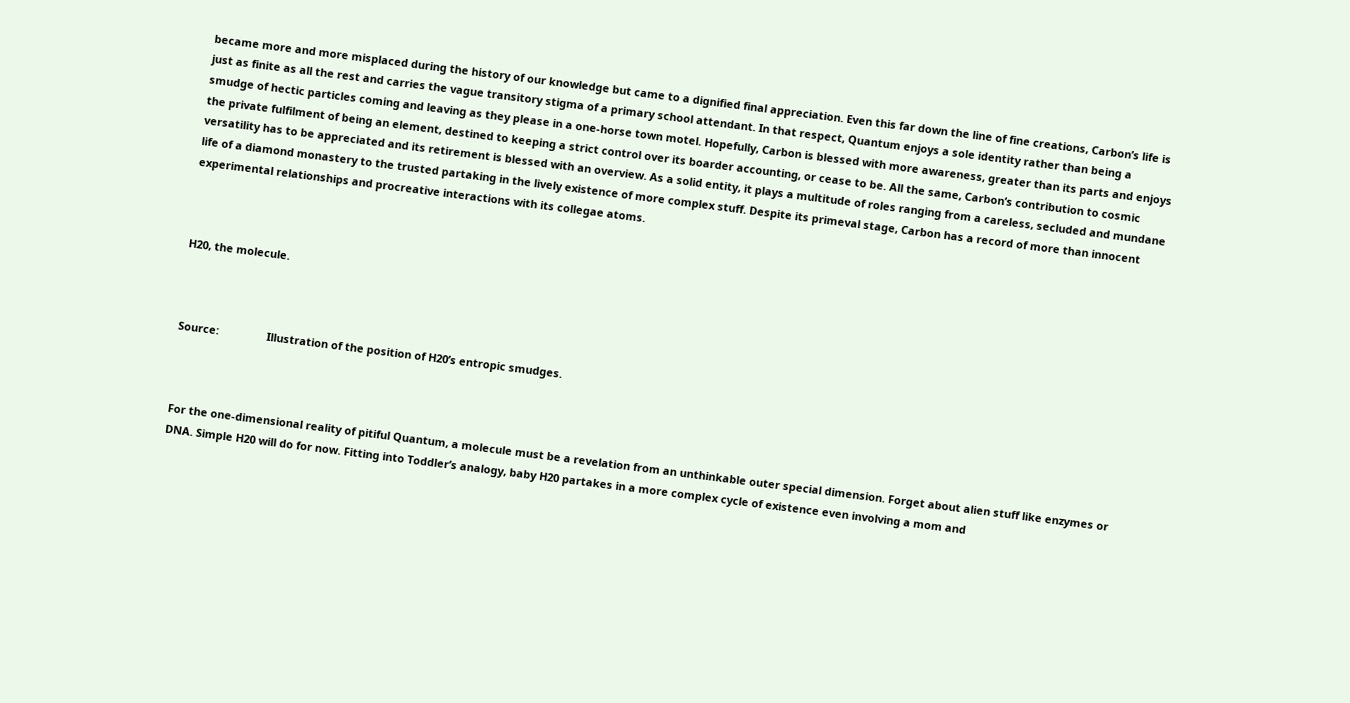became more and more misplaced during the history of our knowledge but came to a dignified final appreciation. Even this far down the line of fine creations, Carbon’s life is just as finite as all the rest and carries the vague transitory stigma of a primary school attendant. In that respect, Quantum enjoys a sole identity rather than being a smudge of hectic particles coming and leaving as they please in a one-horse town motel. Hopefully, Carbon is blessed with more awareness, greater than its parts and enjoys the private fulfilment of being an element, destined to keeping a strict control over its boarder accounting, or cease to be. All the same, Carbon’s contribution to cosmic versatility has to be appreciated and its retirement is blessed with an overview. As a solid entity, it plays a multitude of roles ranging from a careless, secluded and mundane life of a diamond monastery to the trusted partaking in the lively existence of more complex stuff. Despite its primeval stage, Carbon has a record of more than innocent experimental relationships and procreative interactions with its collegae atoms.



H20, the molecule.



Source:                Illustration of the position of H20’s entropic smudges.



For the one-dimensional reality of pitiful Quantum, a molecule must be a revelation from an unthinkable outer special dimension. Forget about alien stuff like enzymes or DNA. Simple H20 will do for now. Fitting into Toddler’s analogy, baby H20 partakes in a more complex cycle of existence even involving a mom and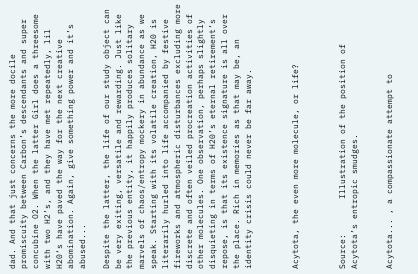dad. And that just concerns the more docile promiscuity between Carbon’s descendants and super concubine O2. When the latter Girl does a threesome with two H2’s, and they have met repeatedly, lil H20‘s have paved the way for the next creative abomination. Again, give something power and it’s abused...

Despite the latter, the life of our study object can be very exiting, versatile and rewarding. Just like the previous entity, it happily produces solitary marvels of chaos/entropy mockery in abundance as we speak. Starting with its volatile creation, H20 is literarily hurled into life accompanied by festive fireworks and atmospheric disturbances excluding more discrete and often veiled procreation activities of other molecules. One observation, perhaps slightly disquieting in terms of H20’s eternal retirement’s repose, is that its existence signature is all over the place. Rich in memories as that may be, an identity crisis could never be far away.



Acytota, the even more molecule, or life?



Source:       Illustration of the position of Acytota’s entropic smudges.


Acytota... , a compassionate attempt to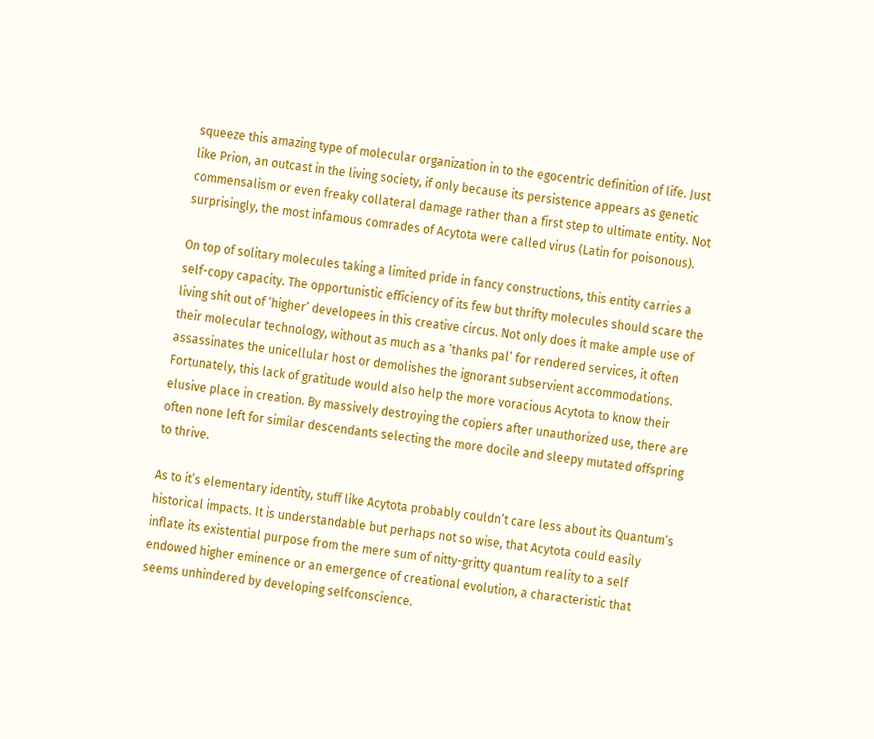squeeze this amazing type of molecular organization in to the egocentric definition of life. Just like Prion, an outcast in the living society, if only because its persistence appears as genetic commensalism or even freaky collateral damage rather than a first step to ultimate entity. Not surprisingly, the most infamous comrades of Acytota were called virus (Latin for poisonous).

On top of solitary molecules taking a limited pride in fancy constructions, this entity carries a self-copy capacity. The opportunistic efficiency of its few but thrifty molecules should scare the living shit out of ‘higher’ developees in this creative circus. Not only does it make ample use of their molecular technology, without as much as a ‘thanks pal’ for rendered services, it often assassinates the unicellular host or demolishes the ignorant subservient accommodations. Fortunately, this lack of gratitude would also help the more voracious Acytota to know their elusive place in creation. By massively destroying the copiers after unauthorized use, there are often none left for similar descendants selecting the more docile and sleepy mutated offspring to thrive.

As to it’s elementary identity, stuff like Acytota probably couldn’t care less about its Quantum’s historical impacts. It is understandable but perhaps not so wise, that Acytota could easily inflate its existential purpose from the mere sum of nitty-gritty quantum reality to a self endowed higher eminence or an emergence of creational evolution, a characteristic that seems unhindered by developing selfconscience.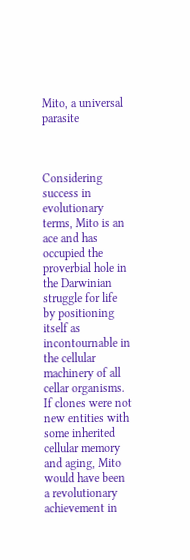Mito, a universal parasite



Considering success in evolutionary terms, Mito is an ace and has occupied the proverbial hole in the Darwinian struggle for life by positioning itself as incontournable in the cellular machinery of all cellar organisms. If clones were not new entities with some inherited cellular memory and aging, Mito would have been a revolutionary achievement in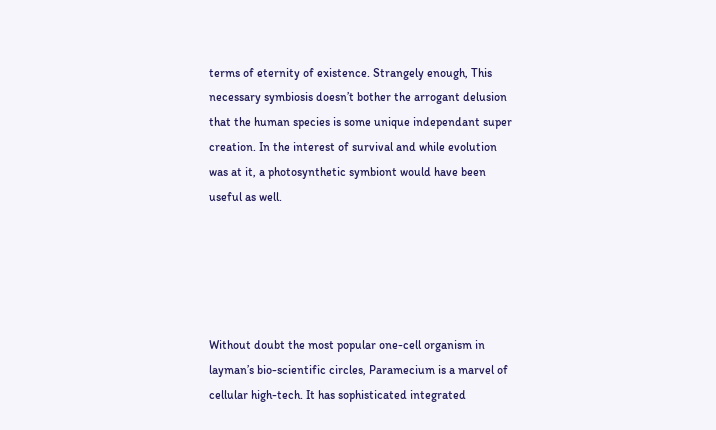terms of eternity of existence. Strangely enough, This necessary symbiosis doesn’t bother the arrogant delusion that the human species is some unique independant super creation. In the interest of survival and while evolution was at it, a photosynthetic symbiont would have been useful as well.





Without doubt the most popular one-cell organism in layman’s bio-scientific circles, Paramecium is a marvel of cellular high-tech. It has sophisticated integrated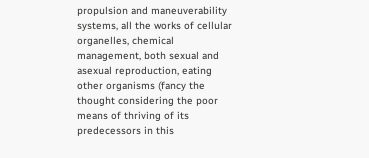propulsion and maneuverability systems, all the works of cellular organelles, chemical management, both sexual and asexual reproduction, eating other organisms (fancy the thought considering the poor means of thriving of its predecessors in this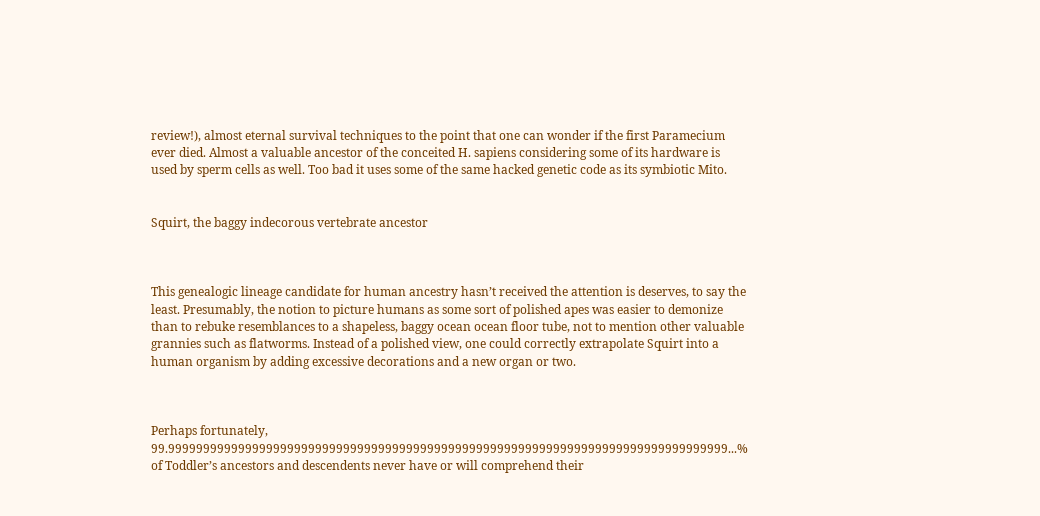review!), almost eternal survival techniques to the point that one can wonder if the first Paramecium ever died. Almost a valuable ancestor of the conceited H. sapiens considering some of its hardware is used by sperm cells as well. Too bad it uses some of the same hacked genetic code as its symbiotic Mito.


Squirt, the baggy indecorous vertebrate ancestor



This genealogic lineage candidate for human ancestry hasn’t received the attention is deserves, to say the least. Presumably, the notion to picture humans as some sort of polished apes was easier to demonize than to rebuke resemblances to a shapeless, baggy ocean ocean floor tube, not to mention other valuable grannies such as flatworms. Instead of a polished view, one could correctly extrapolate Squirt into a human organism by adding excessive decorations and a new organ or two.



Perhaps fortunately, 99.99999999999999999999999999999999999999999999999999999999999999999999999999999999...% of Toddler’s ancestors and descendents never have or will comprehend their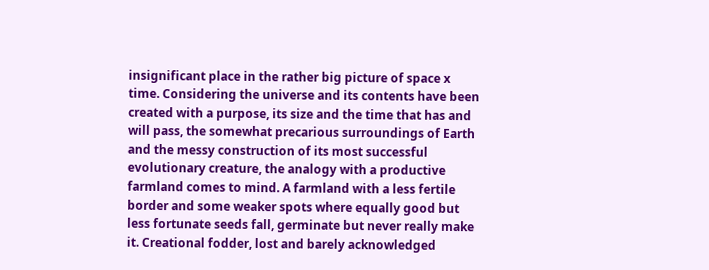insignificant place in the rather big picture of space x time. Considering the universe and its contents have been created with a purpose, its size and the time that has and will pass, the somewhat precarious surroundings of Earth and the messy construction of its most successful evolutionary creature, the analogy with a productive farmland comes to mind. A farmland with a less fertile border and some weaker spots where equally good but less fortunate seeds fall, germinate but never really make it. Creational fodder, lost and barely acknowledged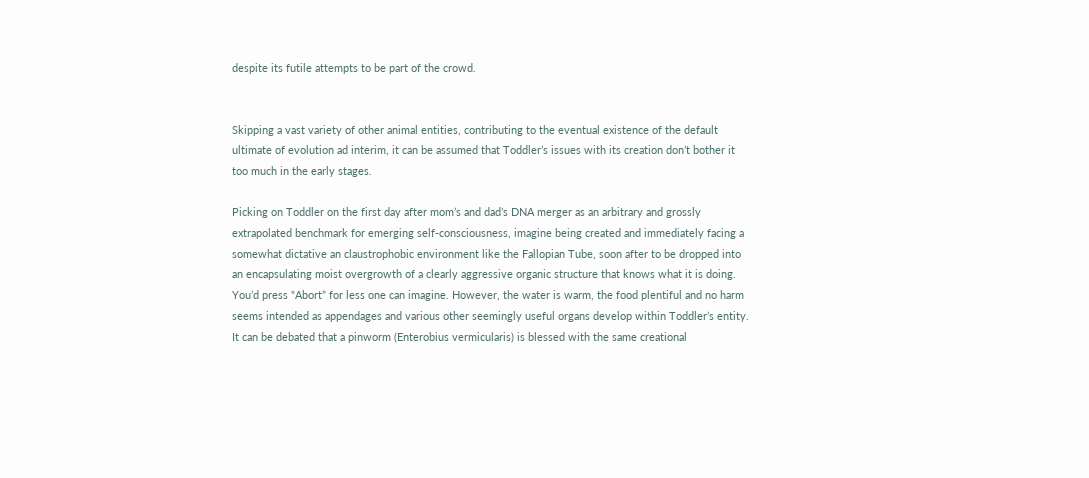despite its futile attempts to be part of the crowd.


Skipping a vast variety of other animal entities, contributing to the eventual existence of the default ultimate of evolution ad interim, it can be assumed that Toddler’s issues with its creation don’t bother it too much in the early stages.

Picking on Toddler on the first day after mom’s and dad’s DNA merger as an arbitrary and grossly extrapolated benchmark for emerging self-consciousness, imagine being created and immediately facing a somewhat dictative an claustrophobic environment like the Fallopian Tube, soon after to be dropped into an encapsulating moist overgrowth of a clearly aggressive organic structure that knows what it is doing. You’d press “Abort” for less one can imagine. However, the water is warm, the food plentiful and no harm seems intended as appendages and various other seemingly useful organs develop within Toddler’s entity. It can be debated that a pinworm (Enterobius vermicularis) is blessed with the same creational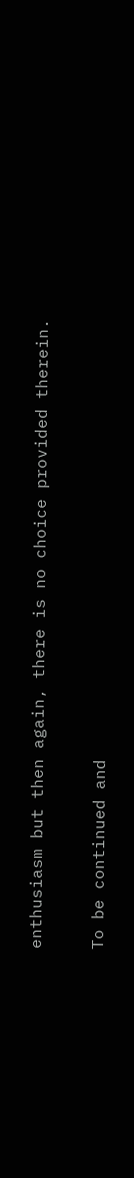enthusiasm but then again, there is no choice provided therein.


To be continued and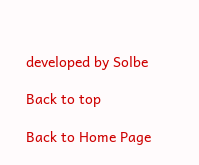developed by Solbe

Back to top

Back to Home Page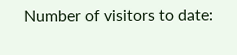Number of visitors to date: